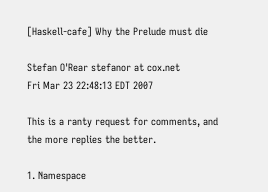[Haskell-cafe] Why the Prelude must die

Stefan O'Rear stefanor at cox.net
Fri Mar 23 22:48:13 EDT 2007

This is a ranty request for comments, and the more replies the better.

1. Namespace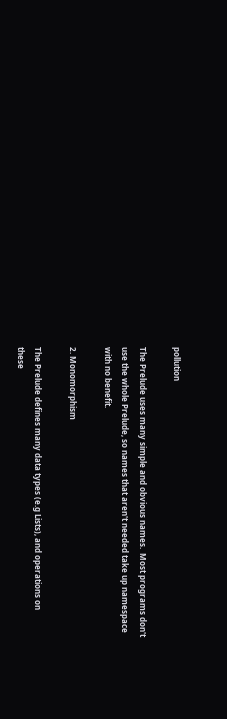pollution

The Prelude uses many simple and obvious names.  Most programs don't
use the whole Prelude, so names that aren't needed take up namespace
with no benefit.

2. Monomorphism

The Prelude defines many data types (e.g Lists), and operations on
these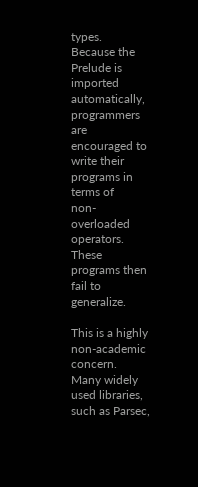types.  Because the Prelude is imported automatically,
programmers are encouraged to write their programs in terms of
non-overloaded operators.  These programs then fail to generalize.

This is a highly non-academic concern.  Many widely used libraries,
such as Parsec,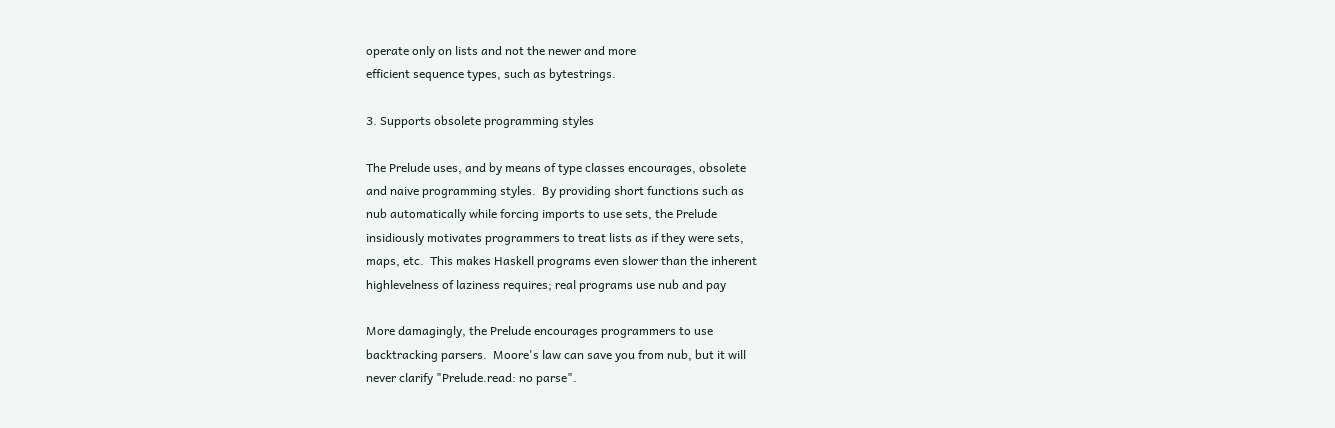operate only on lists and not the newer and more
efficient sequence types, such as bytestrings.

3. Supports obsolete programming styles

The Prelude uses, and by means of type classes encourages, obsolete
and naive programming styles.  By providing short functions such as
nub automatically while forcing imports to use sets, the Prelude
insidiously motivates programmers to treat lists as if they were sets,
maps, etc.  This makes Haskell programs even slower than the inherent
highlevelness of laziness requires; real programs use nub and pay

More damagingly, the Prelude encourages programmers to use
backtracking parsers.  Moore's law can save you from nub, but it will
never clarify "Prelude.read: no parse".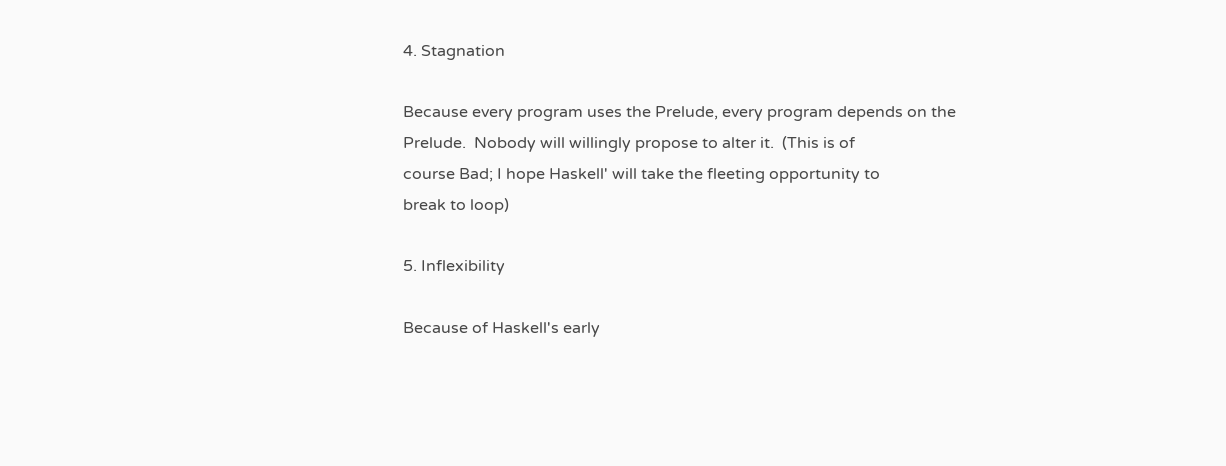4. Stagnation

Because every program uses the Prelude, every program depends on the
Prelude.  Nobody will willingly propose to alter it.  (This is of
course Bad; I hope Haskell' will take the fleeting opportunity to
break to loop)

5. Inflexibility

Because of Haskell's early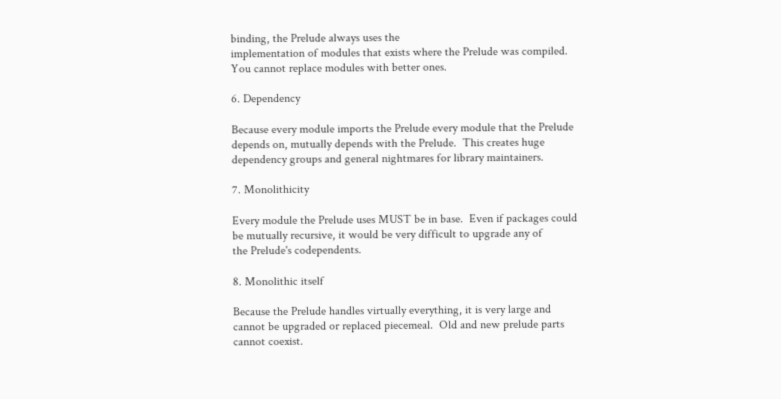binding, the Prelude always uses the
implementation of modules that exists where the Prelude was compiled.
You cannot replace modules with better ones.

6. Dependency

Because every module imports the Prelude every module that the Prelude
depends on, mutually depends with the Prelude.  This creates huge
dependency groups and general nightmares for library maintainers.

7. Monolithicity

Every module the Prelude uses MUST be in base.  Even if packages could
be mutually recursive, it would be very difficult to upgrade any of
the Prelude's codependents.

8. Monolithic itself

Because the Prelude handles virtually everything, it is very large and
cannot be upgraded or replaced piecemeal.  Old and new prelude parts
cannot coexist.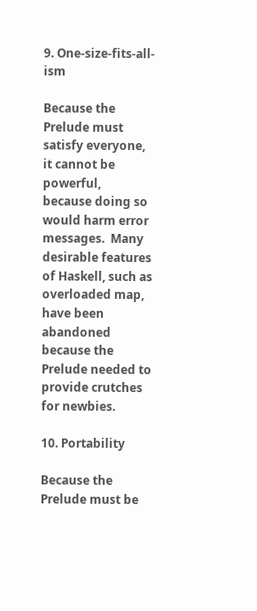9. One-size-fits-all-ism

Because the Prelude must satisfy everyone, it cannot be powerful,
because doing so would harm error messages.  Many desirable features
of Haskell, such as overloaded map, have been abandoned because the
Prelude needed to provide crutches for newbies.

10. Portability

Because the Prelude must be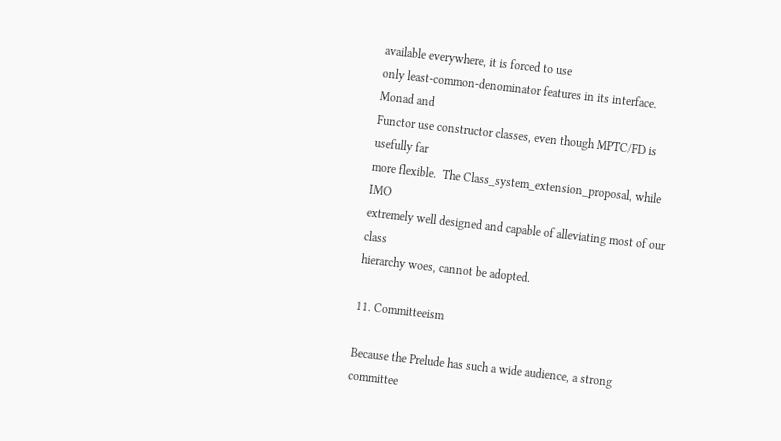available everywhere, it is forced to use
only least-common-denominator features in its interface.  Monad and
Functor use constructor classes, even though MPTC/FD is usefully far
more flexible.  The Class_system_extension_proposal, while IMO
extremely well designed and capable of alleviating most of our class
hierarchy woes, cannot be adopted.

11. Committeeism

Because the Prelude has such a wide audience, a strong committee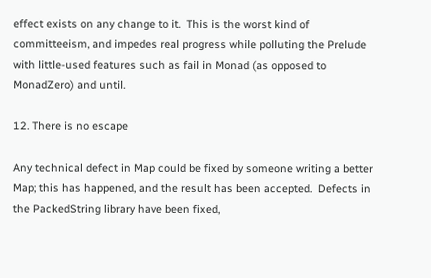effect exists on any change to it.  This is the worst kind of
committeeism, and impedes real progress while polluting the Prelude
with little-used features such as fail in Monad (as opposed to
MonadZero) and until.

12. There is no escape

Any technical defect in Map could be fixed by someone writing a better
Map; this has happened, and the result has been accepted.  Defects in
the PackedString library have been fixed,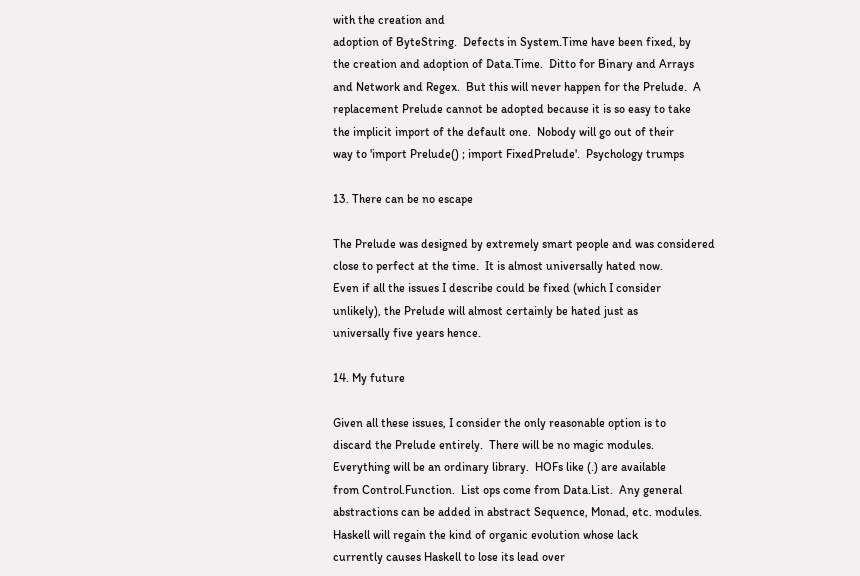with the creation and
adoption of ByteString.  Defects in System.Time have been fixed, by
the creation and adoption of Data.Time.  Ditto for Binary and Arrays
and Network and Regex.  But this will never happen for the Prelude.  A
replacement Prelude cannot be adopted because it is so easy to take
the implicit import of the default one.  Nobody will go out of their
way to 'import Prelude() ; import FixedPrelude'.  Psychology trumps

13. There can be no escape

The Prelude was designed by extremely smart people and was considered
close to perfect at the time.  It is almost universally hated now.
Even if all the issues I describe could be fixed (which I consider
unlikely), the Prelude will almost certainly be hated just as
universally five years hence.

14. My future

Given all these issues, I consider the only reasonable option is to
discard the Prelude entirely.  There will be no magic modules.
Everything will be an ordinary library.  HOFs like (.) are available
from Control.Function.  List ops come from Data.List.  Any general
abstractions can be added in abstract Sequence, Monad, etc. modules.
Haskell will regain the kind of organic evolution whose lack
currently causes Haskell to lose its lead over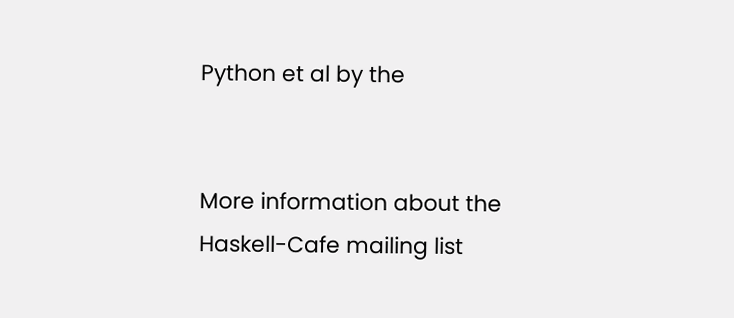Python et al by the


More information about the Haskell-Cafe mailing list